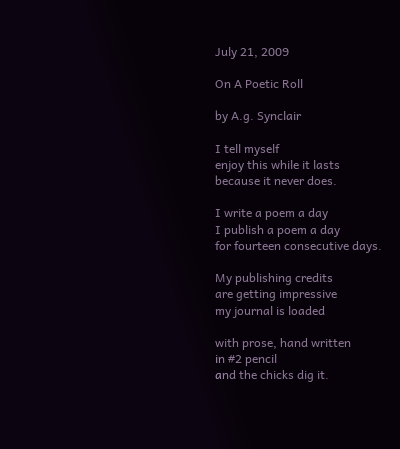July 21, 2009

On A Poetic Roll

by A.g. Synclair

I tell myself
enjoy this while it lasts
because it never does.

I write a poem a day
I publish a poem a day
for fourteen consecutive days.

My publishing credits
are getting impressive
my journal is loaded

with prose, hand written
in #2 pencil
and the chicks dig it.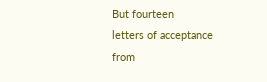But fourteen
letters of acceptance
from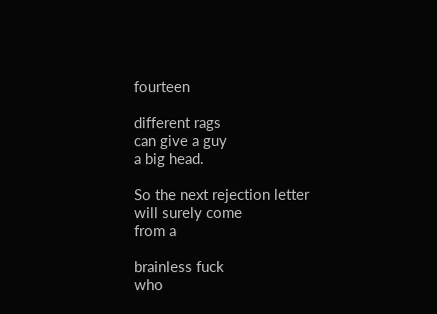fourteen

different rags
can give a guy
a big head.

So the next rejection letter
will surely come
from a

brainless fuck
who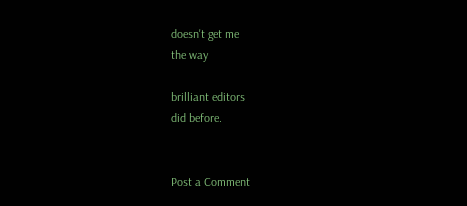doesn't get me
the way

brilliant editors
did before.


Post a Comment